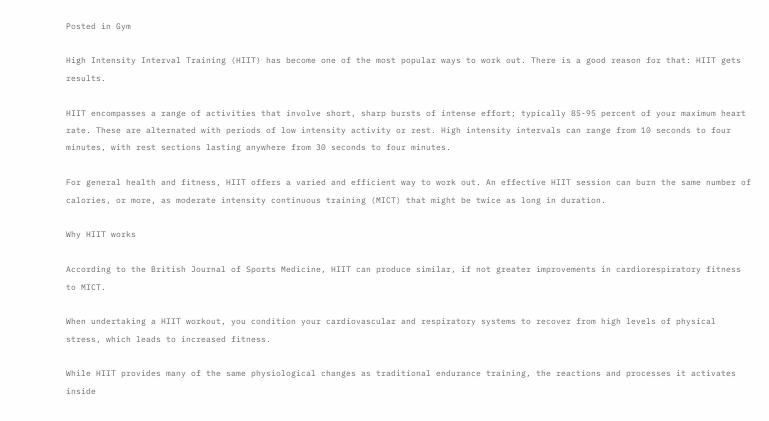Posted in Gym

High Intensity Interval Training (HIIT) has become one of the most popular ways to work out. There is a good reason for that: HIIT gets results.

HIIT encompasses a range of activities that involve short, sharp bursts of intense effort; typically 85-95 percent of your maximum heart rate. These are alternated with periods of low intensity activity or rest. High intensity intervals can range from 10 seconds to four minutes, with rest sections lasting anywhere from 30 seconds to four minutes.

For general health and fitness, HIIT offers a varied and efficient way to work out. An effective HIIT session can burn the same number of calories, or more, as moderate intensity continuous training (MICT) that might be twice as long in duration.

Why HIIT works

According to the British Journal of Sports Medicine, HIIT can produce similar, if not greater improvements in cardiorespiratory fitness to MICT.

When undertaking a HIIT workout, you condition your cardiovascular and respiratory systems to recover from high levels of physical stress, which leads to increased fitness.

While HIIT provides many of the same physiological changes as traditional endurance training, the reactions and processes it activates inside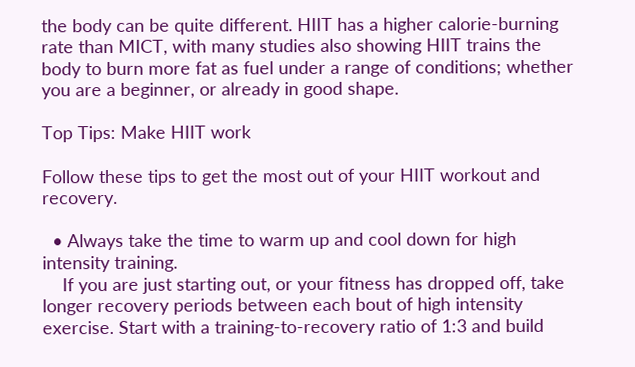the body can be quite different. HIIT has a higher calorie-burning rate than MICT, with many studies also showing HIIT trains the body to burn more fat as fuel under a range of conditions; whether you are a beginner, or already in good shape.

Top Tips: Make HIIT work

Follow these tips to get the most out of your HIIT workout and recovery.

  • Always take the time to warm up and cool down for high intensity training.
    If you are just starting out, or your fitness has dropped off, take longer recovery periods between each bout of high intensity exercise. Start with a training-to-recovery ratio of 1:3 and build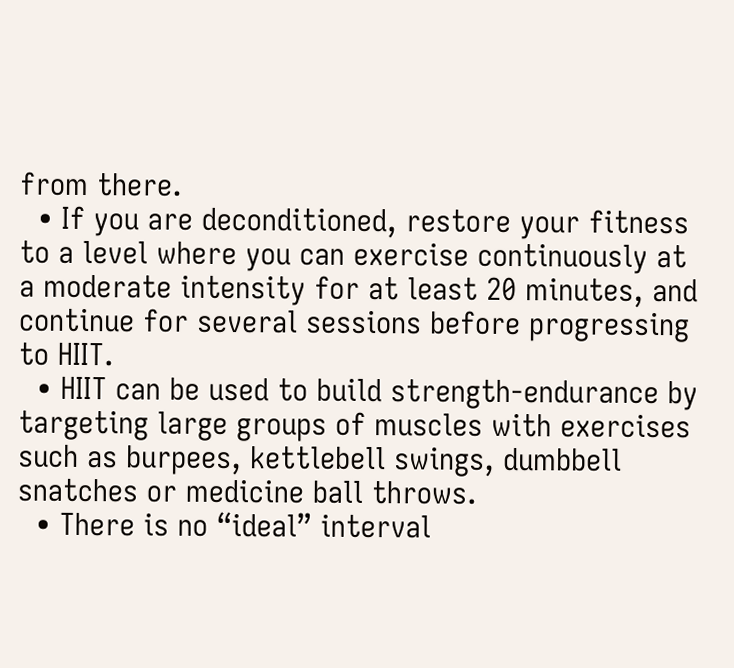from there.
  • If you are deconditioned, restore your fitness to a level where you can exercise continuously at a moderate intensity for at least 20 minutes, and continue for several sessions before progressing to HIIT.
  • HIIT can be used to build strength-endurance by targeting large groups of muscles with exercises such as burpees, kettlebell swings, dumbbell snatches or medicine ball throws.
  • There is no “ideal” interval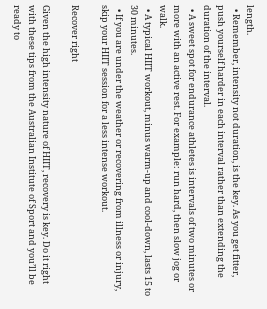length.
  • Remember, intensity not duration, is the key. As you get fitter, push yourself harder in each interval rather than extending the duration of the interval.
  • A sweet spot for endurance athletes is intervals of two minutes or more with an active rest. For example: run hard, then slow jog or walk.
  • A typical HIIT workout, minus warm-up and cool-down, lasts 15 to 30 minutes.
  • If you are under the weather or recovering from illness or injury, skip your HIIT session for a less intense workout.

Recover right

Given the high intensity nature of HIIT, recovery is key. Do it right with these tips from the Australian Institute of Sport and you’ll be ready to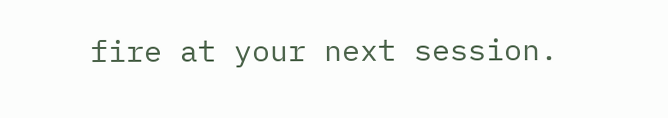fire at your next session.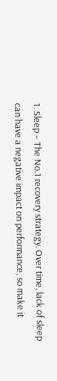1. Sleep – The No.1 recovery strategy. Over time, lack of sleep can have a negative impact on performance, so make it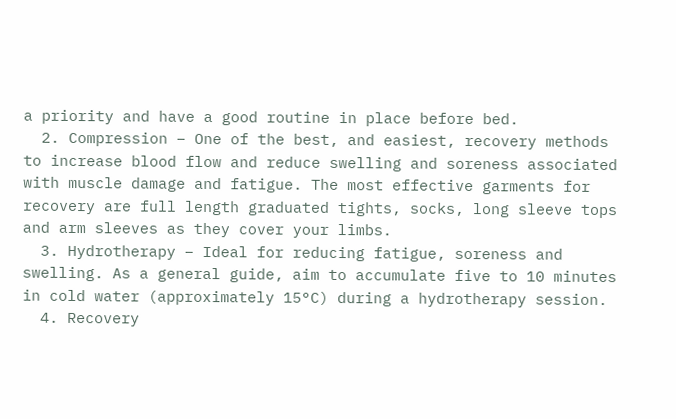a priority and have a good routine in place before bed.
  2. Compression – One of the best, and easiest, recovery methods to increase blood flow and reduce swelling and soreness associated with muscle damage and fatigue. The most effective garments for recovery are full length graduated tights, socks, long sleeve tops and arm sleeves as they cover your limbs.
  3. Hydrotherapy – Ideal for reducing fatigue, soreness and swelling. As a general guide, aim to accumulate five to 10 minutes in cold water (approximately 15°C) during a hydrotherapy session.
  4. Recovery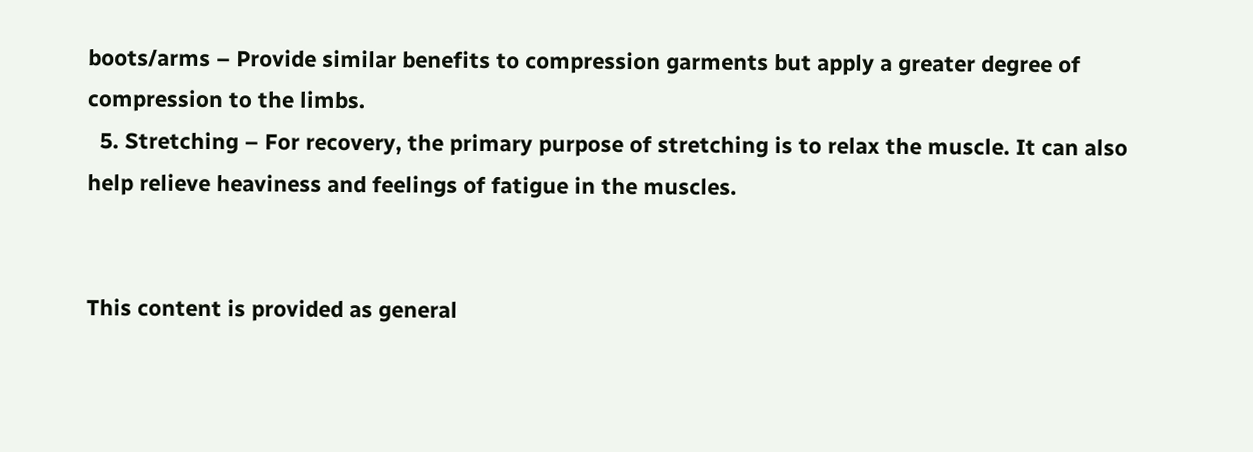boots/arms – Provide similar benefits to compression garments but apply a greater degree of compression to the limbs.
  5. Stretching – For recovery, the primary purpose of stretching is to relax the muscle. It can also help relieve heaviness and feelings of fatigue in the muscles.


This content is provided as general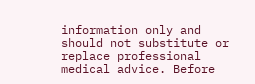information only and should not substitute or replace professional medical advice. Before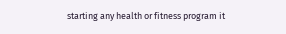starting any health or fitness program it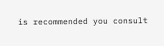is recommended you consult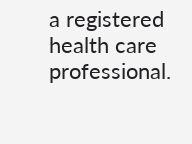a registered health care professional.